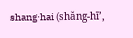shang·hai (shăng-hī’,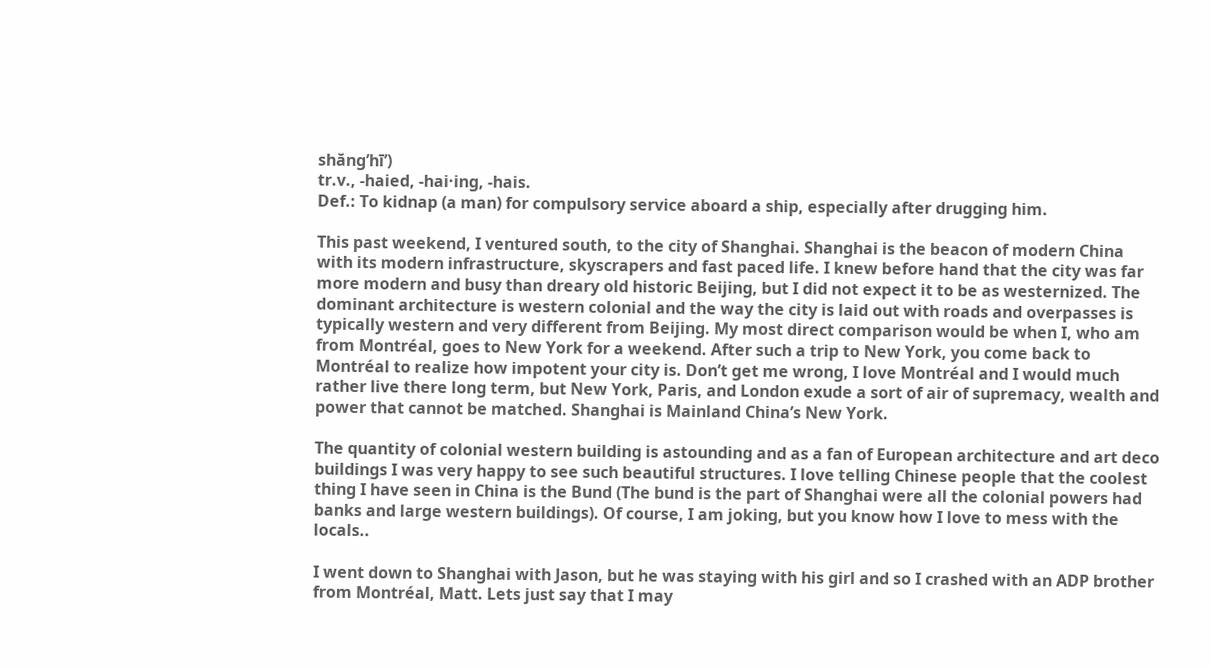shăng’hī’)
tr.v., -haied, -hai·ing, -hais.
Def.: To kidnap (a man) for compulsory service aboard a ship, especially after drugging him.

This past weekend, I ventured south, to the city of Shanghai. Shanghai is the beacon of modern China with its modern infrastructure, skyscrapers and fast paced life. I knew before hand that the city was far more modern and busy than dreary old historic Beijing, but I did not expect it to be as westernized. The dominant architecture is western colonial and the way the city is laid out with roads and overpasses is typically western and very different from Beijing. My most direct comparison would be when I, who am from Montréal, goes to New York for a weekend. After such a trip to New York, you come back to Montréal to realize how impotent your city is. Don’t get me wrong, I love Montréal and I would much rather live there long term, but New York, Paris, and London exude a sort of air of supremacy, wealth and power that cannot be matched. Shanghai is Mainland China’s New York.

The quantity of colonial western building is astounding and as a fan of European architecture and art deco buildings I was very happy to see such beautiful structures. I love telling Chinese people that the coolest thing I have seen in China is the Bund (The bund is the part of Shanghai were all the colonial powers had banks and large western buildings). Of course, I am joking, but you know how I love to mess with the locals..

I went down to Shanghai with Jason, but he was staying with his girl and so I crashed with an ADP brother from Montréal, Matt. Lets just say that I may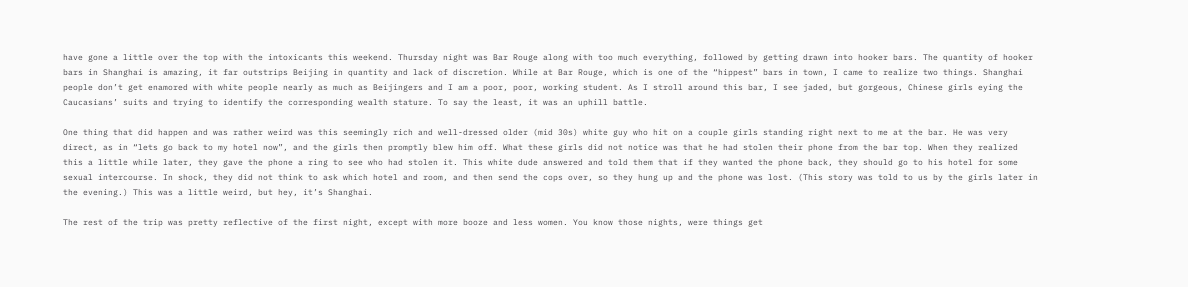have gone a little over the top with the intoxicants this weekend. Thursday night was Bar Rouge along with too much everything, followed by getting drawn into hooker bars. The quantity of hooker bars in Shanghai is amazing, it far outstrips Beijing in quantity and lack of discretion. While at Bar Rouge, which is one of the “hippest” bars in town, I came to realize two things. Shanghai people don’t get enamored with white people nearly as much as Beijingers and I am a poor, poor, working student. As I stroll around this bar, I see jaded, but gorgeous, Chinese girls eying the Caucasians’ suits and trying to identify the corresponding wealth stature. To say the least, it was an uphill battle.

One thing that did happen and was rather weird was this seemingly rich and well-dressed older (mid 30s) white guy who hit on a couple girls standing right next to me at the bar. He was very direct, as in “lets go back to my hotel now”, and the girls then promptly blew him off. What these girls did not notice was that he had stolen their phone from the bar top. When they realized this a little while later, they gave the phone a ring to see who had stolen it. This white dude answered and told them that if they wanted the phone back, they should go to his hotel for some sexual intercourse. In shock, they did not think to ask which hotel and room, and then send the cops over, so they hung up and the phone was lost. (This story was told to us by the girls later in the evening.) This was a little weird, but hey, it’s Shanghai.

The rest of the trip was pretty reflective of the first night, except with more booze and less women. You know those nights, were things get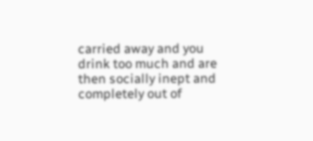carried away and you drink too much and are then socially inept and completely out of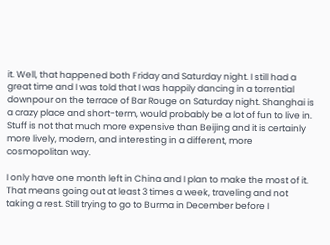it. Well, that happened both Friday and Saturday night. I still had a great time and I was told that I was happily dancing in a torrential downpour on the terrace of Bar Rouge on Saturday night. Shanghai is a crazy place and short-term, would probably be a lot of fun to live in. Stuff is not that much more expensive than Beijing and it is certainly more lively, modern, and interesting in a different, more cosmopolitan way.

I only have one month left in China and I plan to make the most of it. That means going out at least 3 times a week, traveling and not taking a rest. Still trying to go to Burma in December before I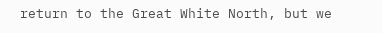return to the Great White North, but we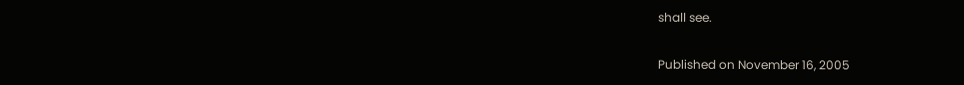shall see.

Published on November 16, 2005